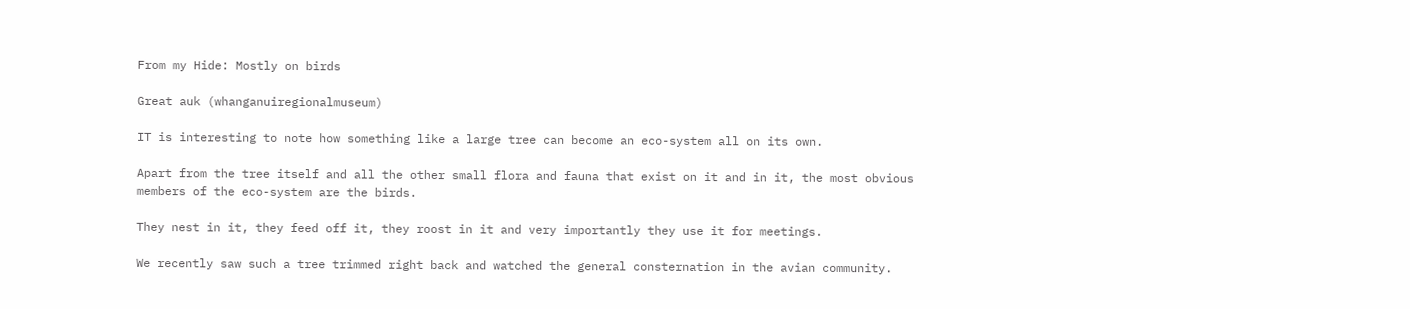From my Hide: Mostly on birds

Great auk (whanganuiregionalmuseum)

IT is interesting to note how something like a large tree can become an eco-system all on its own.

Apart from the tree itself and all the other small flora and fauna that exist on it and in it, the most obvious members of the eco-system are the birds.

They nest in it, they feed off it, they roost in it and very importantly they use it for meetings.

We recently saw such a tree trimmed right back and watched the general consternation in the avian community.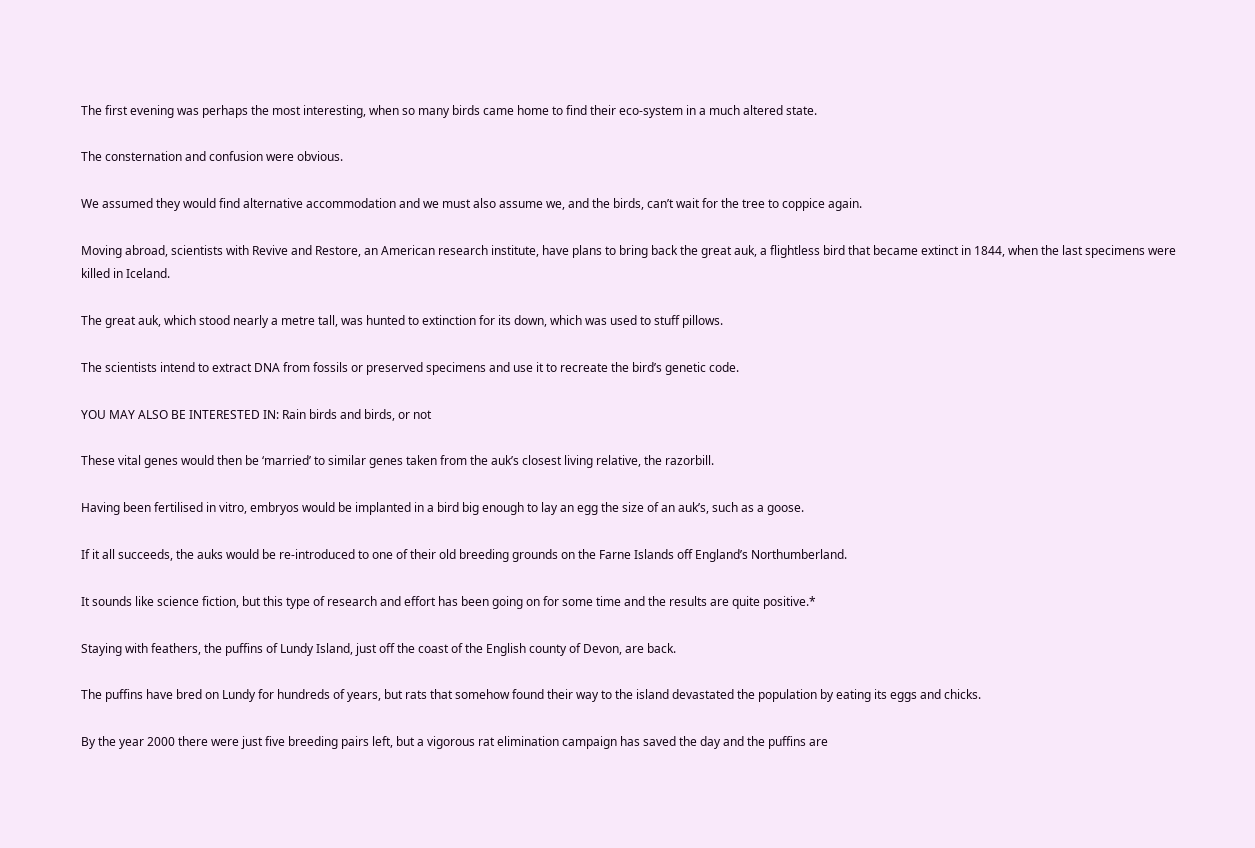The first evening was perhaps the most interesting, when so many birds came home to find their eco-system in a much altered state.

The consternation and confusion were obvious.

We assumed they would find alternative accommodation and we must also assume we, and the birds, can’t wait for the tree to coppice again.

Moving abroad, scientists with Revive and Restore, an American research institute, have plans to bring back the great auk, a flightless bird that became extinct in 1844, when the last specimens were killed in Iceland.

The great auk, which stood nearly a metre tall, was hunted to extinction for its down, which was used to stuff pillows.

The scientists intend to extract DNA from fossils or preserved specimens and use it to recreate the bird’s genetic code.

YOU MAY ALSO BE INTERESTED IN: Rain birds and birds, or not

These vital genes would then be ‘married’ to similar genes taken from the auk’s closest living relative, the razorbill.

Having been fertilised in vitro, embryos would be implanted in a bird big enough to lay an egg the size of an auk’s, such as a goose.

If it all succeeds, the auks would be re-introduced to one of their old breeding grounds on the Farne Islands off England’s Northumberland.

It sounds like science fiction, but this type of research and effort has been going on for some time and the results are quite positive.*

Staying with feathers, the puffins of Lundy Island, just off the coast of the English county of Devon, are back.

The puffins have bred on Lundy for hundreds of years, but rats that somehow found their way to the island devastated the population by eating its eggs and chicks.

By the year 2000 there were just five breeding pairs left, but a vigorous rat elimination campaign has saved the day and the puffins are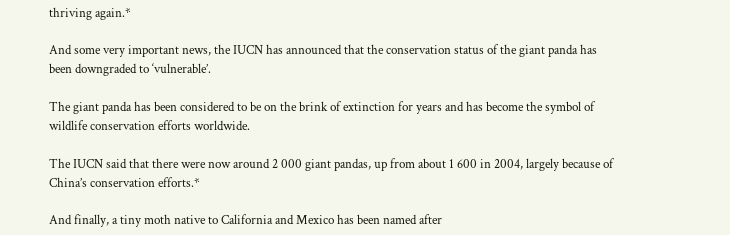thriving again.*

And some very important news, the IUCN has announced that the conservation status of the giant panda has been downgraded to ‘vulnerable’.

The giant panda has been considered to be on the brink of extinction for years and has become the symbol of wildlife conservation efforts worldwide.

The IUCN said that there were now around 2 000 giant pandas, up from about 1 600 in 2004, largely because of China’s conservation efforts.*

And finally, a tiny moth native to California and Mexico has been named after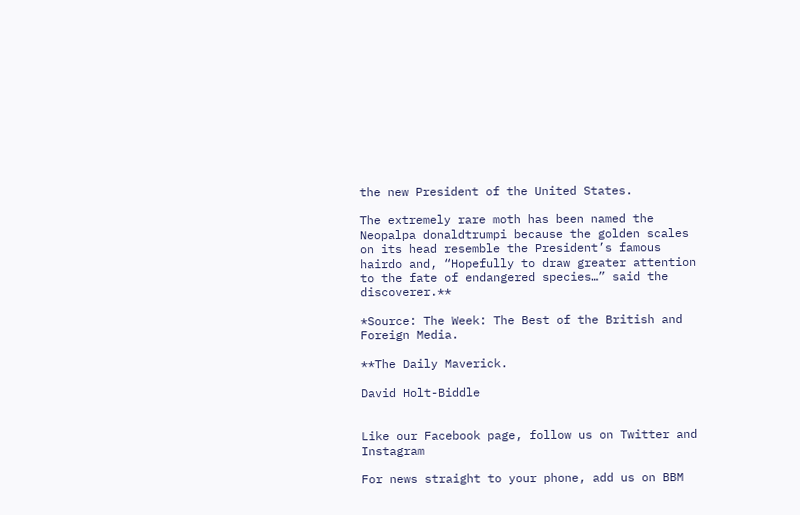the new President of the United States.

The extremely rare moth has been named the Neopalpa donaldtrumpi because the golden scales on its head resemble the President’s famous hairdo and, “Hopefully to draw greater attention to the fate of endangered species…” said the discoverer.**

*Source: The Week: The Best of the British and Foreign Media.

**The Daily Maverick.

David Holt-Biddle


Like our Facebook page, follow us on Twitter and Instagram

For news straight to your phone, add us on BBM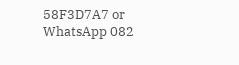58F3D7A7 or WhatsApp 082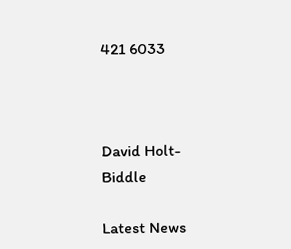421 6033



David Holt-Biddle

Latest News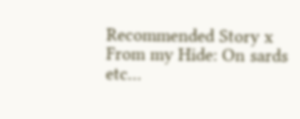Recommended Story x
From my Hide: On sards etc…